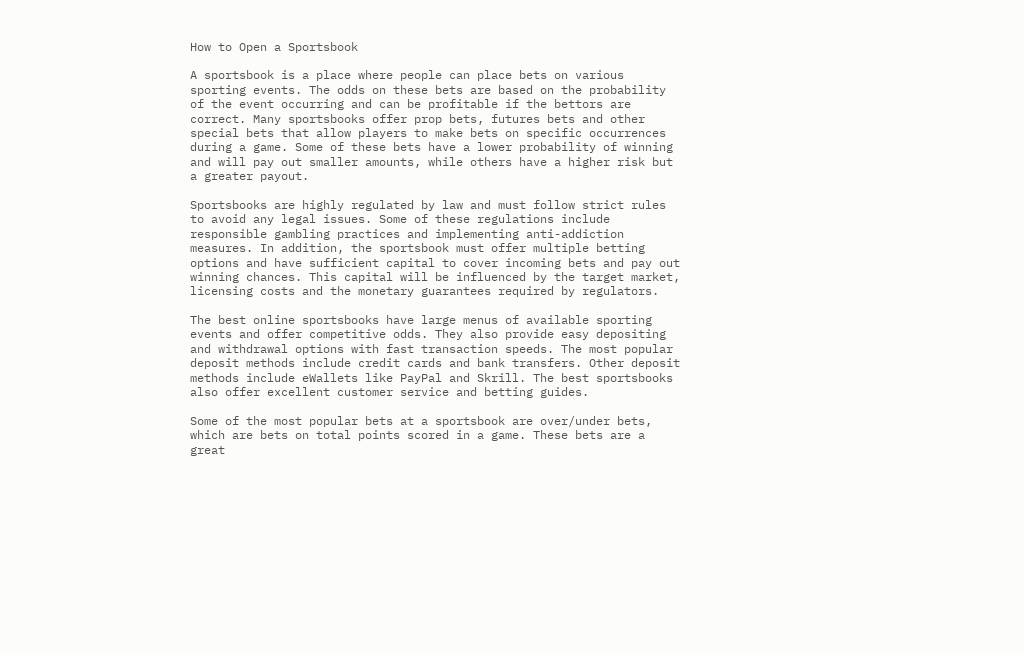How to Open a Sportsbook

A sportsbook is a place where people can place bets on various sporting events. The odds on these bets are based on the probability of the event occurring and can be profitable if the bettors are correct. Many sportsbooks offer prop bets, futures bets and other special bets that allow players to make bets on specific occurrences during a game. Some of these bets have a lower probability of winning and will pay out smaller amounts, while others have a higher risk but a greater payout.

Sportsbooks are highly regulated by law and must follow strict rules to avoid any legal issues. Some of these regulations include responsible gambling practices and implementing anti-addiction measures. In addition, the sportsbook must offer multiple betting options and have sufficient capital to cover incoming bets and pay out winning chances. This capital will be influenced by the target market, licensing costs and the monetary guarantees required by regulators.

The best online sportsbooks have large menus of available sporting events and offer competitive odds. They also provide easy depositing and withdrawal options with fast transaction speeds. The most popular deposit methods include credit cards and bank transfers. Other deposit methods include eWallets like PayPal and Skrill. The best sportsbooks also offer excellent customer service and betting guides.

Some of the most popular bets at a sportsbook are over/under bets, which are bets on total points scored in a game. These bets are a great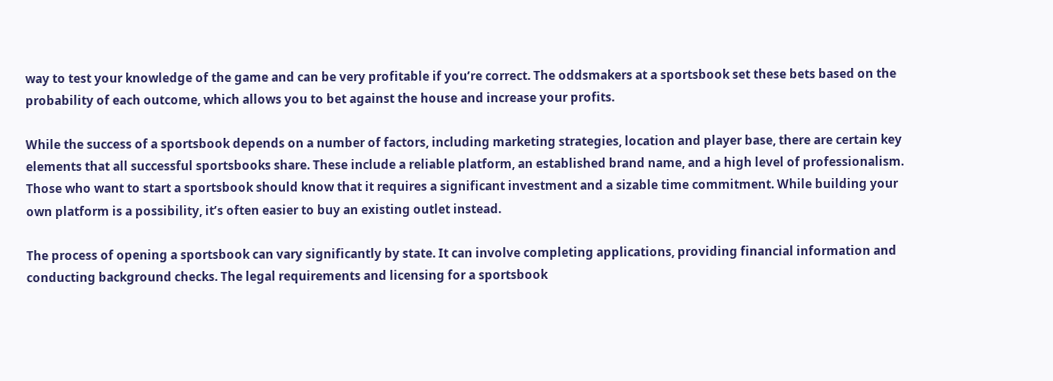way to test your knowledge of the game and can be very profitable if you’re correct. The oddsmakers at a sportsbook set these bets based on the probability of each outcome, which allows you to bet against the house and increase your profits.

While the success of a sportsbook depends on a number of factors, including marketing strategies, location and player base, there are certain key elements that all successful sportsbooks share. These include a reliable platform, an established brand name, and a high level of professionalism. Those who want to start a sportsbook should know that it requires a significant investment and a sizable time commitment. While building your own platform is a possibility, it’s often easier to buy an existing outlet instead.

The process of opening a sportsbook can vary significantly by state. It can involve completing applications, providing financial information and conducting background checks. The legal requirements and licensing for a sportsbook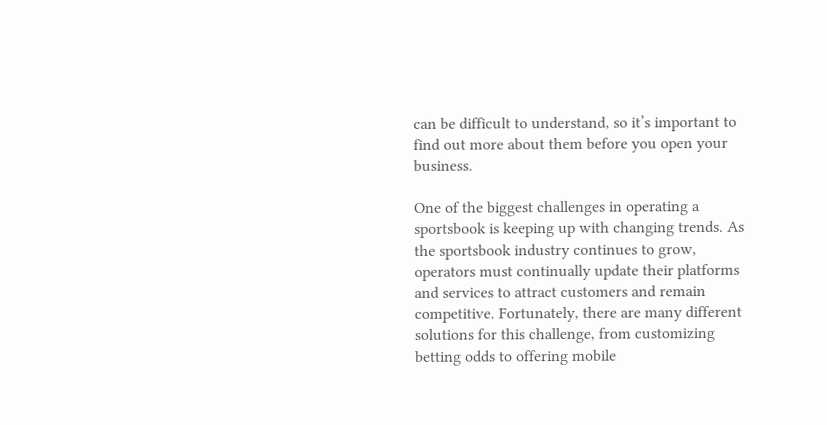can be difficult to understand, so it’s important to find out more about them before you open your business.

One of the biggest challenges in operating a sportsbook is keeping up with changing trends. As the sportsbook industry continues to grow, operators must continually update their platforms and services to attract customers and remain competitive. Fortunately, there are many different solutions for this challenge, from customizing betting odds to offering mobile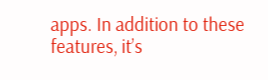apps. In addition to these features, it’s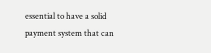essential to have a solid payment system that can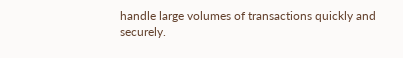handle large volumes of transactions quickly and securely.